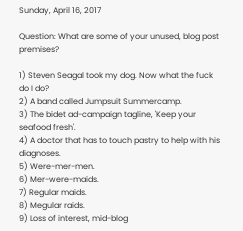Sunday, April 16, 2017

Question: What are some of your unused, blog post premises?

1) Steven Seagal took my dog. Now what the fuck do I do?
2) A band called Jumpsuit Summercamp.
3) The bidet ad-campaign tagline, 'Keep your seafood fresh'.
4) A doctor that has to touch pastry to help with his diagnoses.
5) Were-mer-men.
6) Mer-were-maids.
7) Regular maids.
8) Megular raids.
9) Loss of interest, mid-blog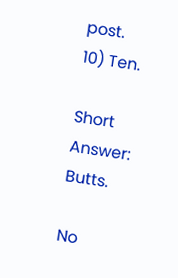post.
10) Ten.

Short Answer: Butts.

No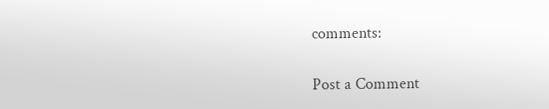comments:

Post a Comment